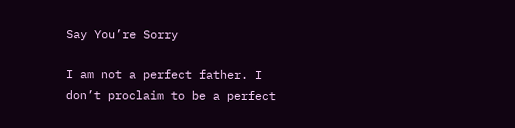Say You’re Sorry

I am not a perfect father. I don’t proclaim to be a perfect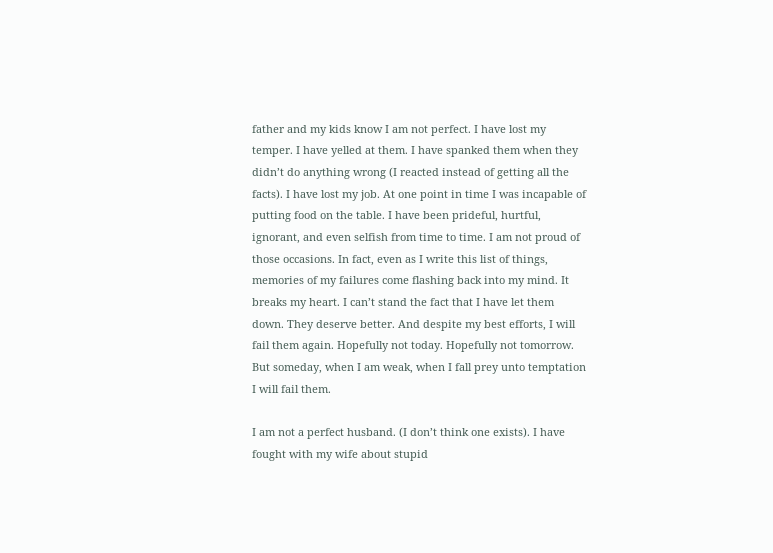father and my kids know I am not perfect. I have lost my temper. I have yelled at them. I have spanked them when they didn’t do anything wrong (I reacted instead of getting all the facts). I have lost my job. At one point in time I was incapable of putting food on the table. I have been prideful, hurtful, ignorant, and even selfish from time to time. I am not proud of those occasions. In fact, even as I write this list of things, memories of my failures come flashing back into my mind. It breaks my heart. I can’t stand the fact that I have let them down. They deserve better. And despite my best efforts, I will fail them again. Hopefully not today. Hopefully not tomorrow. But someday, when I am weak, when I fall prey unto temptation I will fail them.

I am not a perfect husband. (I don’t think one exists). I have fought with my wife about stupid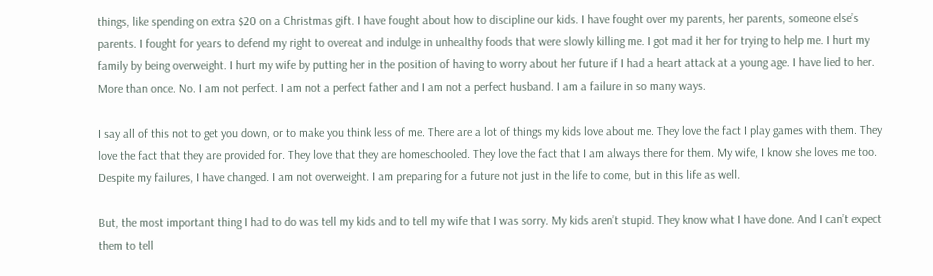things, like spending on extra $20 on a Christmas gift. I have fought about how to discipline our kids. I have fought over my parents, her parents, someone else’s parents. I fought for years to defend my right to overeat and indulge in unhealthy foods that were slowly killing me. I got mad it her for trying to help me. I hurt my family by being overweight. I hurt my wife by putting her in the position of having to worry about her future if I had a heart attack at a young age. I have lied to her. More than once. No. I am not perfect. I am not a perfect father and I am not a perfect husband. I am a failure in so many ways.

I say all of this not to get you down, or to make you think less of me. There are a lot of things my kids love about me. They love the fact I play games with them. They love the fact that they are provided for. They love that they are homeschooled. They love the fact that I am always there for them. My wife, I know she loves me too. Despite my failures, I have changed. I am not overweight. I am preparing for a future not just in the life to come, but in this life as well.

But, the most important thing I had to do was tell my kids and to tell my wife that I was sorry. My kids aren’t stupid. They know what I have done. And I can’t expect them to tell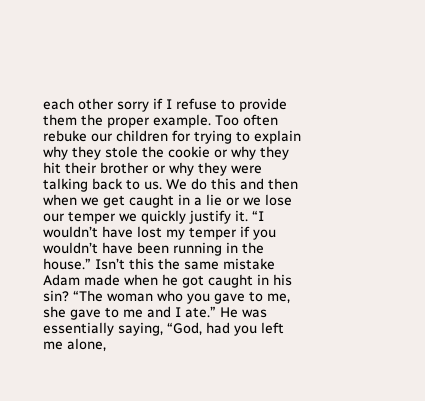each other sorry if I refuse to provide them the proper example. Too often rebuke our children for trying to explain why they stole the cookie or why they hit their brother or why they were talking back to us. We do this and then when we get caught in a lie or we lose our temper we quickly justify it. “I wouldn’t have lost my temper if you wouldn’t have been running in the house.” Isn’t this the same mistake Adam made when he got caught in his sin? “The woman who you gave to me, she gave to me and I ate.” He was essentially saying, “God, had you left me alone,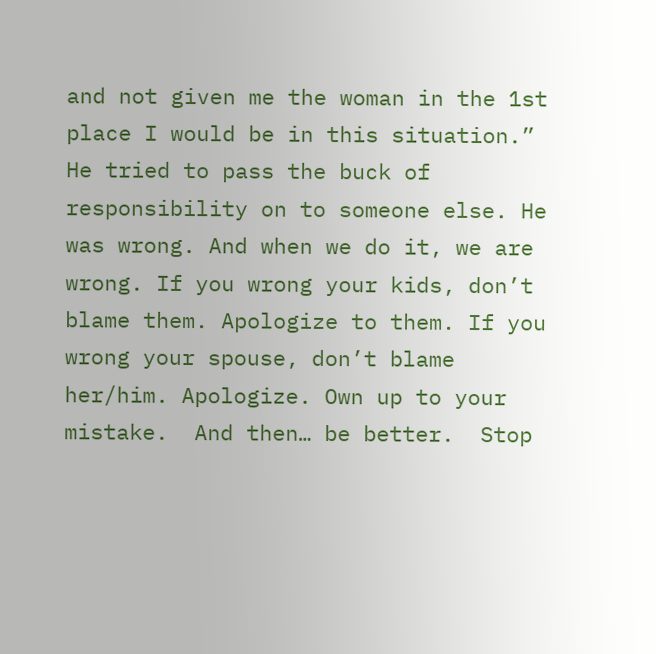and not given me the woman in the 1st place I would be in this situation.” He tried to pass the buck of responsibility on to someone else. He was wrong. And when we do it, we are wrong. If you wrong your kids, don’t blame them. Apologize to them. If you wrong your spouse, don’t blame her/him. Apologize. Own up to your mistake.  And then… be better.  Stop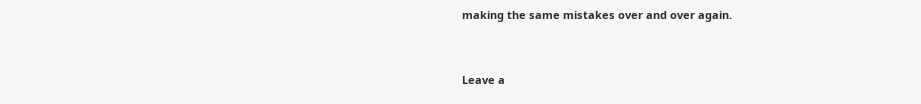making the same mistakes over and over again.


Leave a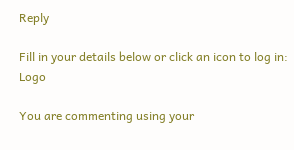Reply

Fill in your details below or click an icon to log in: Logo

You are commenting using your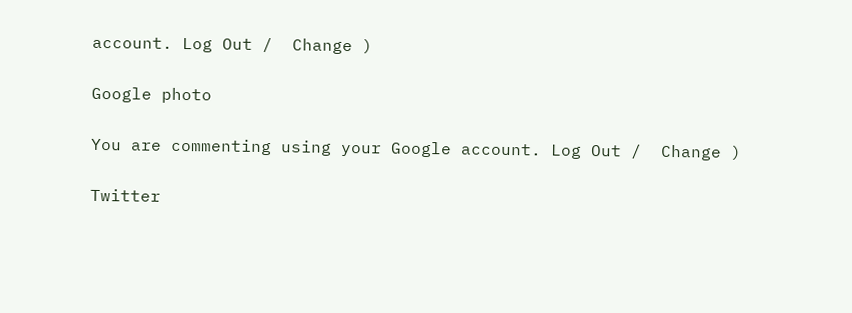account. Log Out /  Change )

Google photo

You are commenting using your Google account. Log Out /  Change )

Twitter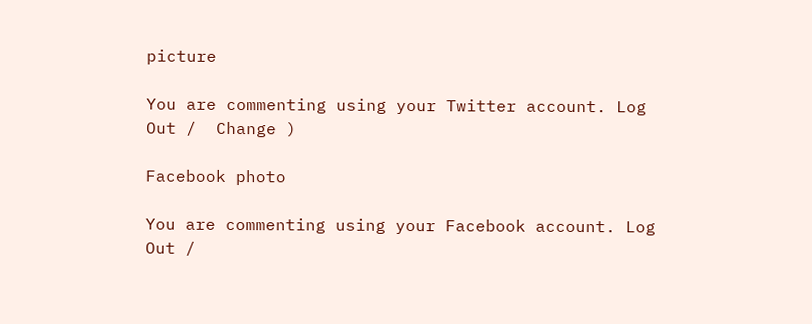picture

You are commenting using your Twitter account. Log Out /  Change )

Facebook photo

You are commenting using your Facebook account. Log Out /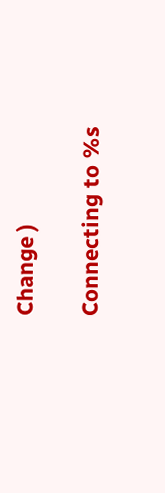Change )

Connecting to %s